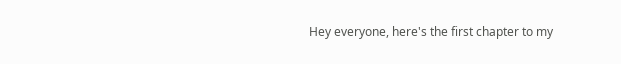Hey everyone, here's the first chapter to my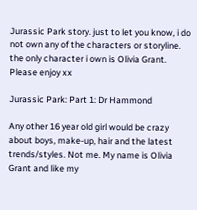Jurassic Park story. just to let you know, i do not own any of the characters or storyline. the only character i own is Olivia Grant. Please enjoy xx

Jurassic Park: Part 1: Dr Hammond

Any other 16 year old girl would be crazy about boys, make-up, hair and the latest trends/styles. Not me. My name is Olivia Grant and like my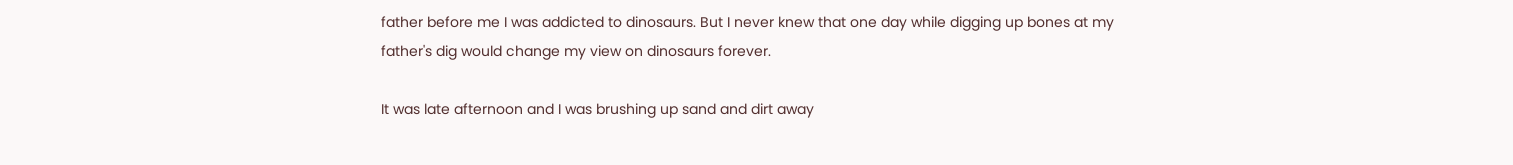father before me I was addicted to dinosaurs. But I never knew that one day while digging up bones at my father's dig would change my view on dinosaurs forever.

It was late afternoon and I was brushing up sand and dirt away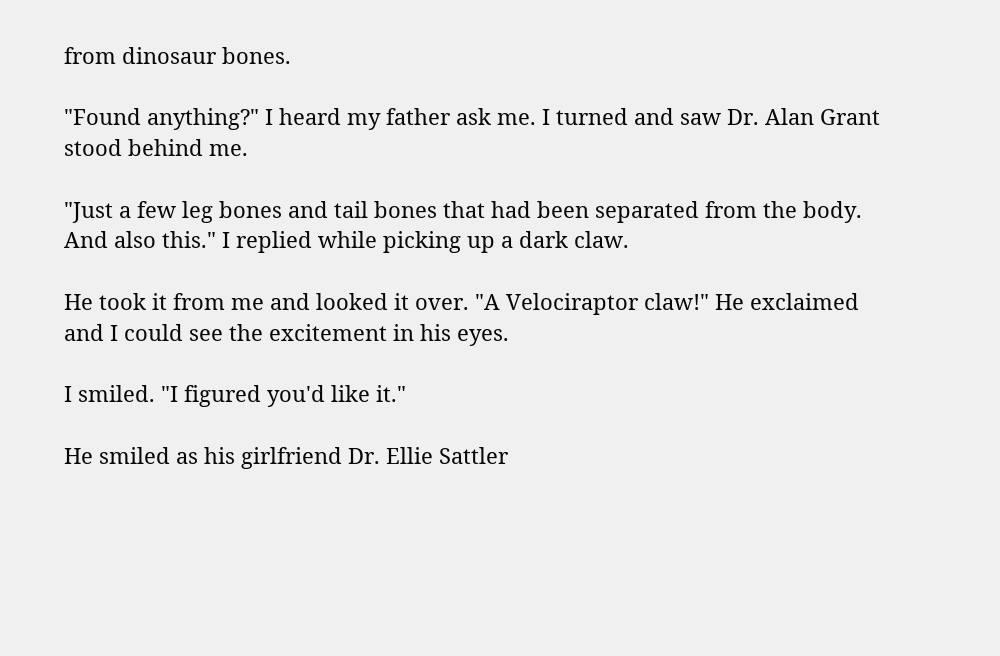from dinosaur bones.

"Found anything?" I heard my father ask me. I turned and saw Dr. Alan Grant stood behind me.

"Just a few leg bones and tail bones that had been separated from the body. And also this." I replied while picking up a dark claw.

He took it from me and looked it over. "A Velociraptor claw!" He exclaimed and I could see the excitement in his eyes.

I smiled. "I figured you'd like it."

He smiled as his girlfriend Dr. Ellie Sattler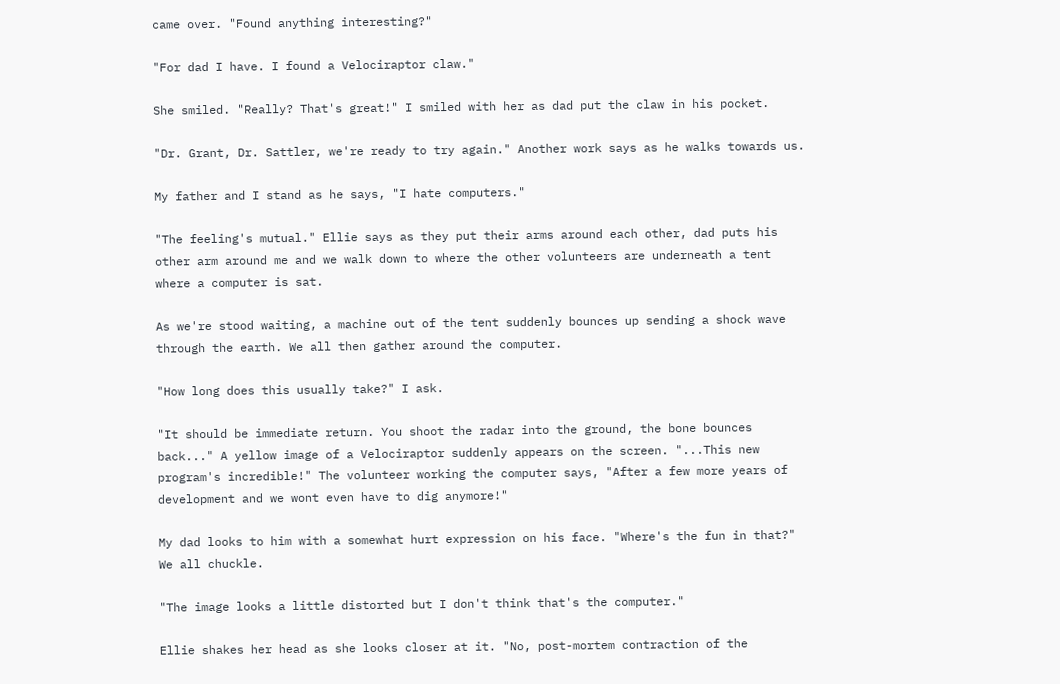came over. "Found anything interesting?"

"For dad I have. I found a Velociraptor claw."

She smiled. "Really? That's great!" I smiled with her as dad put the claw in his pocket.

"Dr. Grant, Dr. Sattler, we're ready to try again." Another work says as he walks towards us.

My father and I stand as he says, "I hate computers."

"The feeling's mutual." Ellie says as they put their arms around each other, dad puts his other arm around me and we walk down to where the other volunteers are underneath a tent where a computer is sat.

As we're stood waiting, a machine out of the tent suddenly bounces up sending a shock wave through the earth. We all then gather around the computer.

"How long does this usually take?" I ask.

"It should be immediate return. You shoot the radar into the ground, the bone bounces back..." A yellow image of a Velociraptor suddenly appears on the screen. "...This new program's incredible!" The volunteer working the computer says, "After a few more years of development and we wont even have to dig anymore!"

My dad looks to him with a somewhat hurt expression on his face. "Where's the fun in that?" We all chuckle.

"The image looks a little distorted but I don't think that's the computer."

Ellie shakes her head as she looks closer at it. "No, post-mortem contraction of the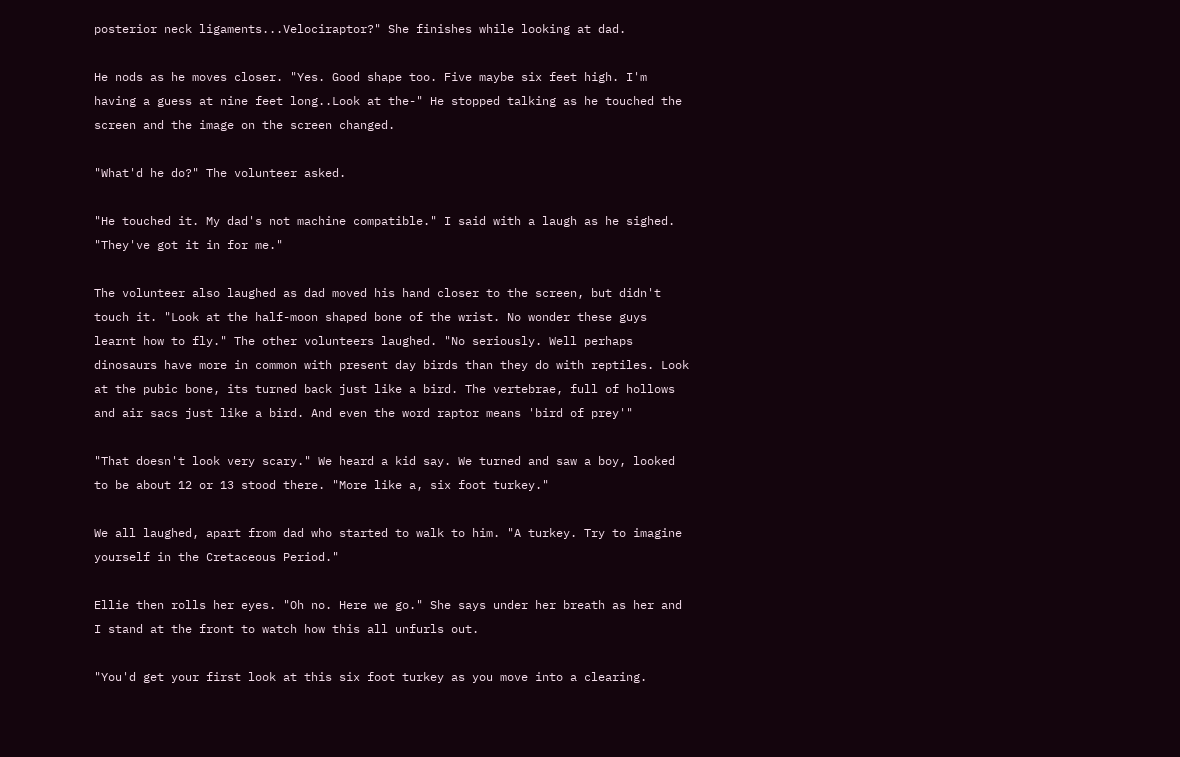posterior neck ligaments...Velociraptor?" She finishes while looking at dad.

He nods as he moves closer. "Yes. Good shape too. Five maybe six feet high. I'm having a guess at nine feet long..Look at the-" He stopped talking as he touched the screen and the image on the screen changed.

"What'd he do?" The volunteer asked.

"He touched it. My dad's not machine compatible." I said with a laugh as he sighed. "They've got it in for me."

The volunteer also laughed as dad moved his hand closer to the screen, but didn't touch it. "Look at the half-moon shaped bone of the wrist. No wonder these guys learnt how to fly." The other volunteers laughed. "No seriously. Well perhaps dinosaurs have more in common with present day birds than they do with reptiles. Look at the pubic bone, its turned back just like a bird. The vertebrae, full of hollows and air sacs just like a bird. And even the word raptor means 'bird of prey'"

"That doesn't look very scary." We heard a kid say. We turned and saw a boy, looked to be about 12 or 13 stood there. "More like a, six foot turkey."

We all laughed, apart from dad who started to walk to him. "A turkey. Try to imagine yourself in the Cretaceous Period."

Ellie then rolls her eyes. "Oh no. Here we go." She says under her breath as her and I stand at the front to watch how this all unfurls out.

"You'd get your first look at this six foot turkey as you move into a clearing.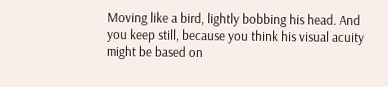Moving like a bird, lightly bobbing his head. And you keep still, because you think his visual acuity might be based on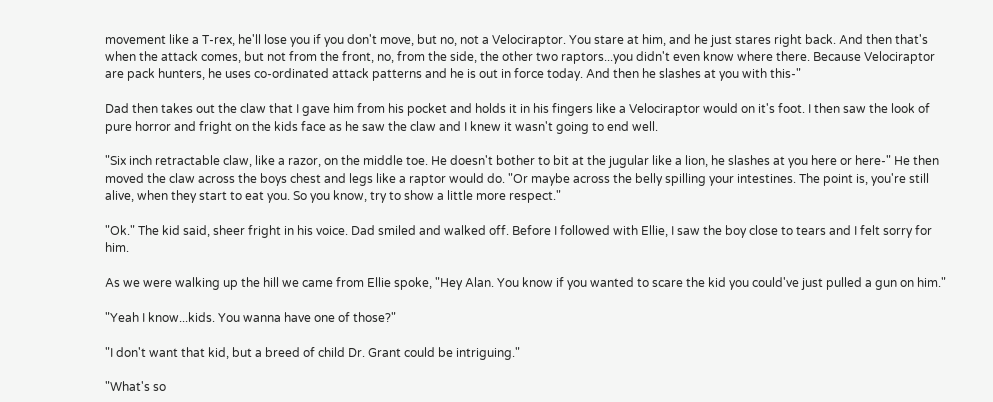movement like a T-rex, he'll lose you if you don't move, but no, not a Velociraptor. You stare at him, and he just stares right back. And then that's when the attack comes, but not from the front, no, from the side, the other two raptors...you didn't even know where there. Because Velociraptor are pack hunters, he uses co-ordinated attack patterns and he is out in force today. And then he slashes at you with this-"

Dad then takes out the claw that I gave him from his pocket and holds it in his fingers like a Velociraptor would on it's foot. I then saw the look of pure horror and fright on the kids face as he saw the claw and I knew it wasn't going to end well.

"Six inch retractable claw, like a razor, on the middle toe. He doesn't bother to bit at the jugular like a lion, he slashes at you here or here-" He then moved the claw across the boys chest and legs like a raptor would do. "Or maybe across the belly spilling your intestines. The point is, you're still alive, when they start to eat you. So you know, try to show a little more respect."

"Ok." The kid said, sheer fright in his voice. Dad smiled and walked off. Before I followed with Ellie, I saw the boy close to tears and I felt sorry for him.

As we were walking up the hill we came from Ellie spoke, "Hey Alan. You know if you wanted to scare the kid you could've just pulled a gun on him."

"Yeah I know...kids. You wanna have one of those?"

"I don't want that kid, but a breed of child Dr. Grant could be intriguing."

"What's so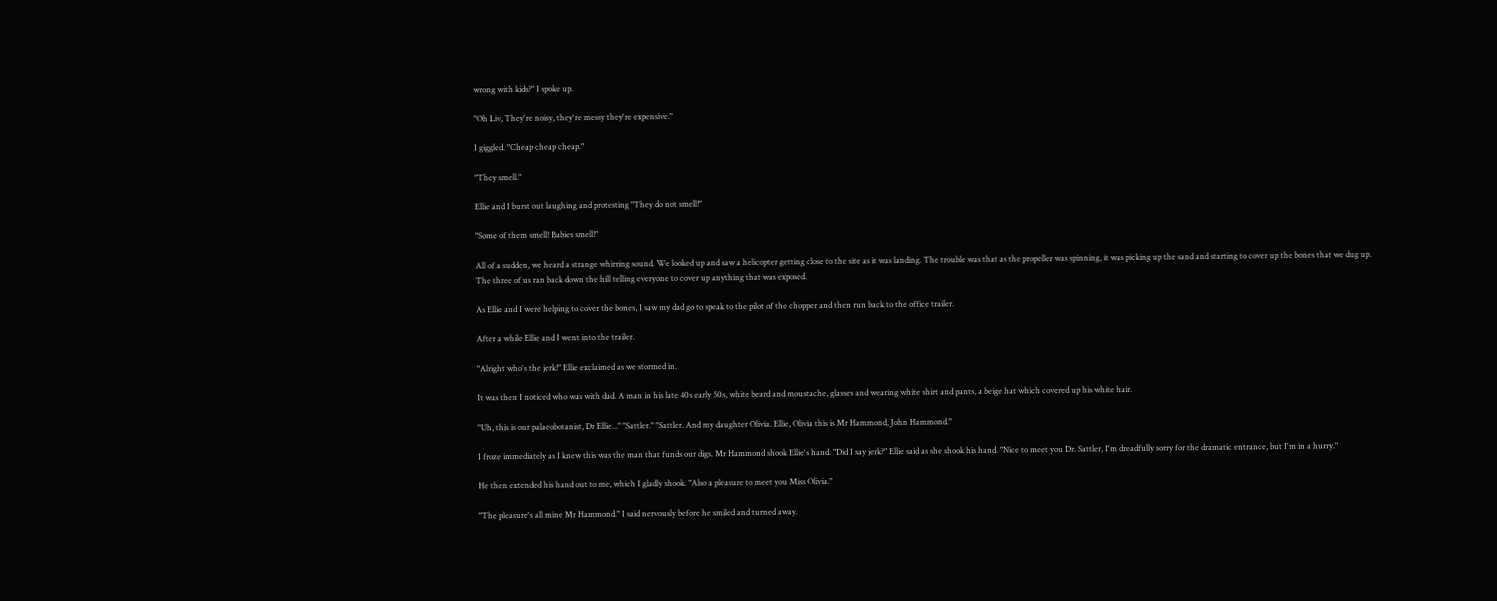wrong with kids?" I spoke up.

"Oh Liv, They're noisy, they're messy they're expensive."

I giggled. "Cheap cheap cheap."

"They smell."

Ellie and I burst out laughing and protesting "They do not smell!"

"Some of them smell! Babies smell!"

All of a sudden, we heard a strange whirring sound. We looked up and saw a helicopter getting close to the site as it was landing. The trouble was that as the propeller was spinning, it was picking up the sand and starting to cover up the bones that we dug up. The three of us ran back down the hill telling everyone to cover up anything that was exposed.

As Ellie and I were helping to cover the bones, I saw my dad go to speak to the pilot of the chopper and then run back to the office trailer.

After a while Ellie and I went into the trailer.

"Alright who's the jerk!" Ellie exclaimed as we stormed in.

It was then I noticed who was with dad. A man in his late 40s early 50s, white beard and moustache, glasses and wearing white shirt and pants, a beige hat which covered up his white hair.

"Uh, this is our palaeobotanist, Dr Ellie..." "Sattler." "Sattler. And my daughter Olivia. Ellie, Olivia this is Mr Hammond, John Hammond."

I froze immediately as I knew this was the man that funds our digs. Mr Hammond shook Ellie's hand. "Did I say jerk?" Ellie said as she shook his hand. "Nice to meet you Dr. Sattler, I'm dreadfully sorry for the dramatic entrance, but I'm in a hurry."

He then extended his hand out to me, which I gladly shook. "Also a pleasure to meet you Miss Olivia."

"The pleasure's all mine Mr Hammond." I said nervously before he smiled and turned away.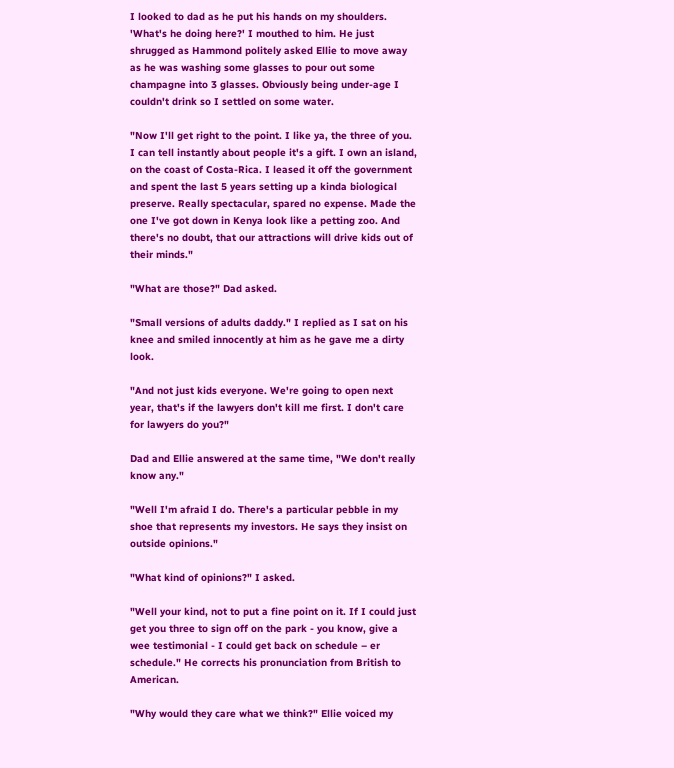I looked to dad as he put his hands on my shoulders. 'What's he doing here?' I mouthed to him. He just shrugged as Hammond politely asked Ellie to move away as he was washing some glasses to pour out some champagne into 3 glasses. Obviously being under-age I couldn't drink so I settled on some water.

"Now I'll get right to the point. I like ya, the three of you. I can tell instantly about people it's a gift. I own an island, on the coast of Costa-Rica. I leased it off the government and spent the last 5 years setting up a kinda biological preserve. Really spectacular, spared no expense. Made the one I've got down in Kenya look like a petting zoo. And there's no doubt, that our attractions will drive kids out of their minds."

"What are those?" Dad asked.

"Small versions of adults daddy." I replied as I sat on his knee and smiled innocently at him as he gave me a dirty look.

"And not just kids everyone. We're going to open next year, that's if the lawyers don't kill me first. I don't care for lawyers do you?"

Dad and Ellie answered at the same time, "We don't really know any."

"Well I'm afraid I do. There's a particular pebble in my shoe that represents my investors. He says they insist on outside opinions."

"What kind of opinions?" I asked.

"Well your kind, not to put a fine point on it. If I could just get you three to sign off on the park - you know, give a wee testimonial - I could get back on schedule – er schedule." He corrects his pronunciation from British to American.

"Why would they care what we think?" Ellie voiced my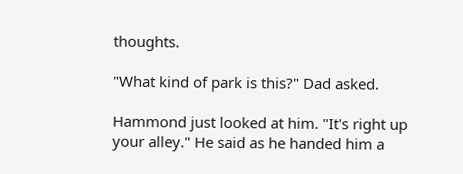thoughts.

"What kind of park is this?" Dad asked.

Hammond just looked at him. "It's right up your alley." He said as he handed him a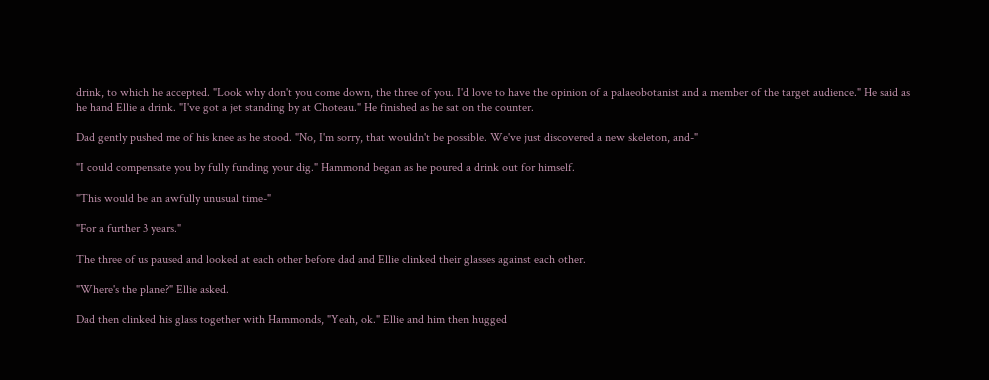drink, to which he accepted. "Look why don't you come down, the three of you. I'd love to have the opinion of a palaeobotanist and a member of the target audience." He said as he hand Ellie a drink. "I've got a jet standing by at Choteau." He finished as he sat on the counter.

Dad gently pushed me of his knee as he stood. "No, I'm sorry, that wouldn't be possible. We've just discovered a new skeleton, and-"

"I could compensate you by fully funding your dig." Hammond began as he poured a drink out for himself.

"This would be an awfully unusual time-"

"For a further 3 years."

The three of us paused and looked at each other before dad and Ellie clinked their glasses against each other.

"Where's the plane?" Ellie asked.

Dad then clinked his glass together with Hammonds, "Yeah, ok." Ellie and him then hugged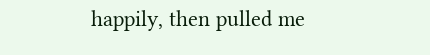happily, then pulled me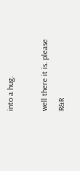into a hug.

well there it is. please R&R